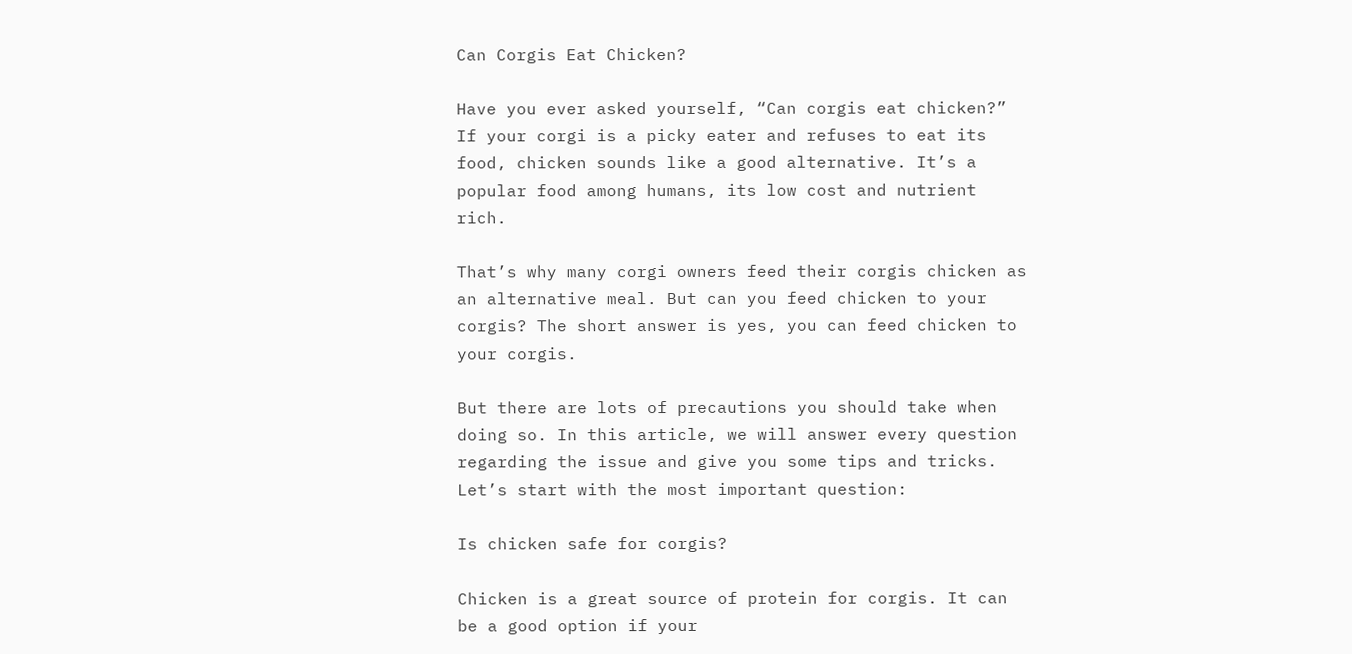Can Corgis Eat Chicken?

Have you ever asked yourself, “Can corgis eat chicken?” If your corgi is a picky eater and refuses to eat its food, chicken sounds like a good alternative. It’s a popular food among humans, its low cost and nutrient rich.

That’s why many corgi owners feed their corgis chicken as an alternative meal. But can you feed chicken to your corgis? The short answer is yes, you can feed chicken to your corgis.

But there are lots of precautions you should take when doing so. In this article, we will answer every question regarding the issue and give you some tips and tricks. Let’s start with the most important question:

Is chicken safe for corgis?

Chicken is a great source of protein for corgis. It can be a good option if your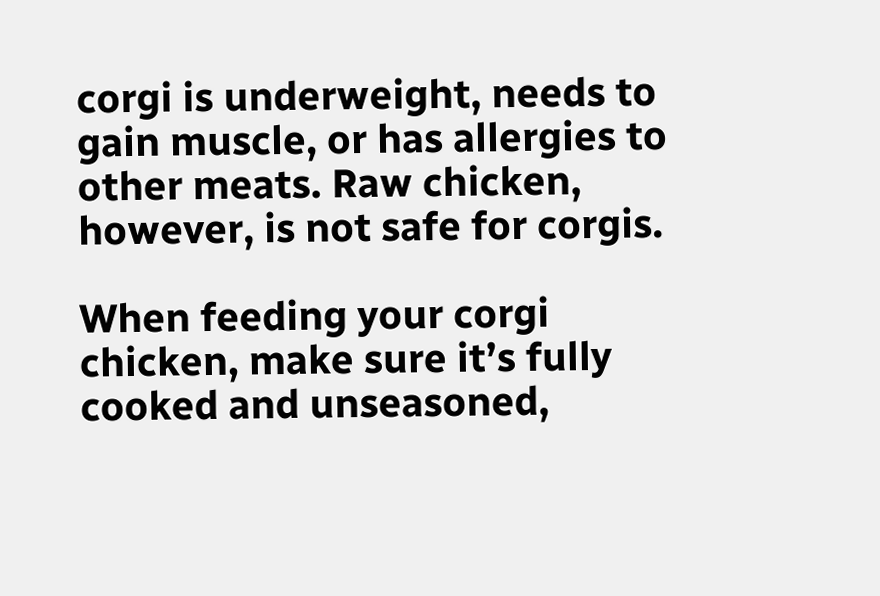corgi is underweight, needs to gain muscle, or has allergies to other meats. Raw chicken, however, is not safe for corgis.

When feeding your corgi chicken, make sure it’s fully cooked and unseasoned,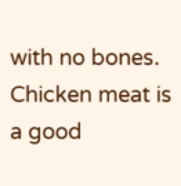with no bones. Chicken meat is a good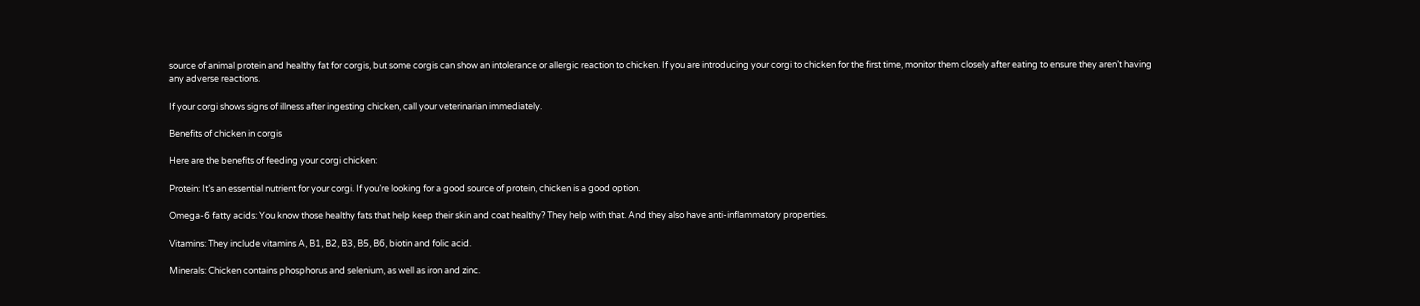source of animal protein and healthy fat for corgis, but some corgis can show an intolerance or allergic reaction to chicken. If you are introducing your corgi to chicken for the first time, monitor them closely after eating to ensure they aren’t having any adverse reactions.

If your corgi shows signs of illness after ingesting chicken, call your veterinarian immediately.

Benefits of chicken in corgis

Here are the benefits of feeding your corgi chicken:

Protein: It’s an essential nutrient for your corgi. If you’re looking for a good source of protein, chicken is a good option.

Omega-6 fatty acids: You know those healthy fats that help keep their skin and coat healthy? They help with that. And they also have anti-inflammatory properties.

Vitamins: They include vitamins A, B1, B2, B3, B5, B6, biotin and folic acid.

Minerals: Chicken contains phosphorus and selenium, as well as iron and zinc.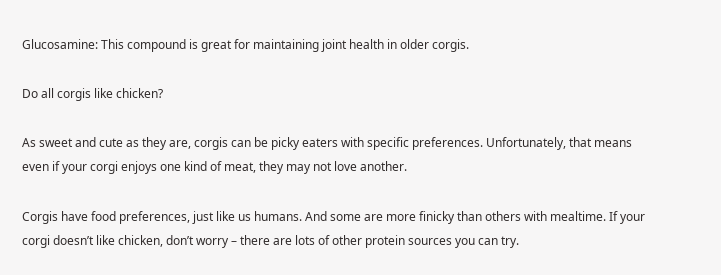Glucosamine: This compound is great for maintaining joint health in older corgis.

Do all corgis like chicken?

As sweet and cute as they are, corgis can be picky eaters with specific preferences. Unfortunately, that means even if your corgi enjoys one kind of meat, they may not love another.

Corgis have food preferences, just like us humans. And some are more finicky than others with mealtime. If your corgi doesn’t like chicken, don’t worry – there are lots of other protein sources you can try.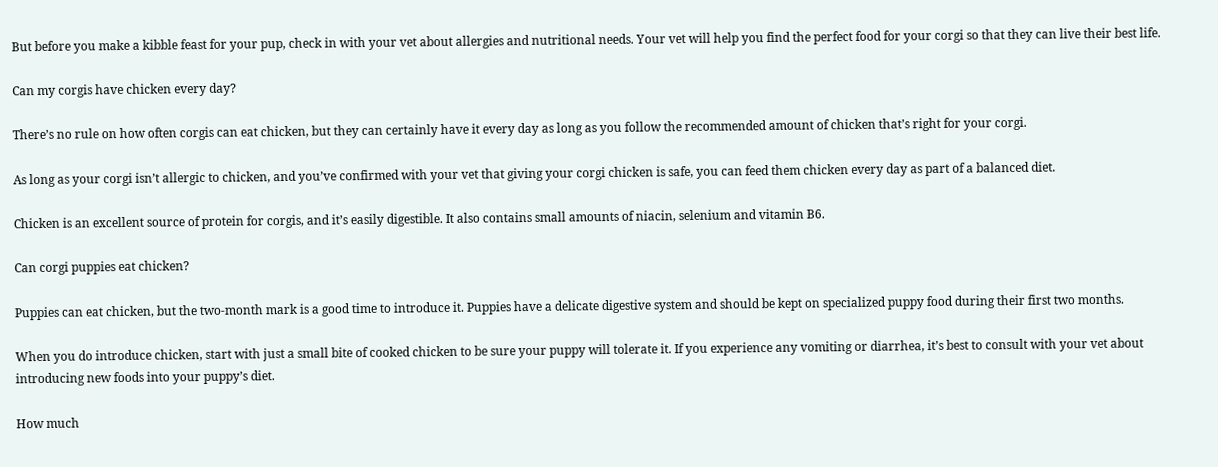But before you make a kibble feast for your pup, check in with your vet about allergies and nutritional needs. Your vet will help you find the perfect food for your corgi so that they can live their best life.

Can my corgis have chicken every day?

There’s no rule on how often corgis can eat chicken, but they can certainly have it every day as long as you follow the recommended amount of chicken that’s right for your corgi.

As long as your corgi isn’t allergic to chicken, and you’ve confirmed with your vet that giving your corgi chicken is safe, you can feed them chicken every day as part of a balanced diet.

Chicken is an excellent source of protein for corgis, and it’s easily digestible. It also contains small amounts of niacin, selenium and vitamin B6.

Can corgi puppies eat chicken?

Puppies can eat chicken, but the two-month mark is a good time to introduce it. Puppies have a delicate digestive system and should be kept on specialized puppy food during their first two months.

When you do introduce chicken, start with just a small bite of cooked chicken to be sure your puppy will tolerate it. If you experience any vomiting or diarrhea, it’s best to consult with your vet about introducing new foods into your puppy’s diet.

How much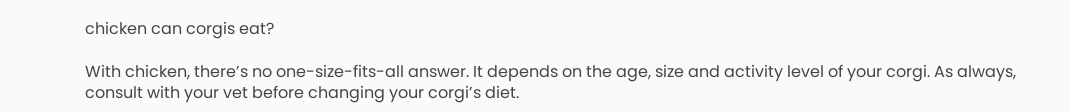chicken can corgis eat?

With chicken, there’s no one-size-fits-all answer. It depends on the age, size and activity level of your corgi. As always, consult with your vet before changing your corgi’s diet.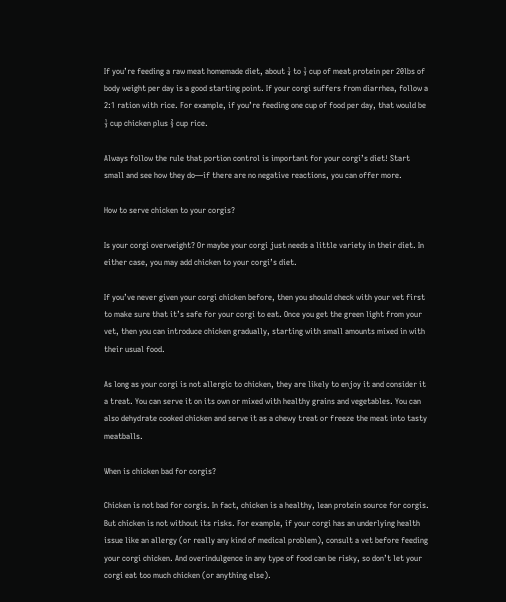If you’re feeding a raw meat homemade diet, about ¼ to ⅓ cup of meat protein per 20lbs of body weight per day is a good starting point. If your corgi suffers from diarrhea, follow a 2:1 ration with rice. For example, if you’re feeding one cup of food per day, that would be ⅓ cup chicken plus ⅔ cup rice.

Always follow the rule that portion control is important for your corgi’s diet! Start small and see how they do—if there are no negative reactions, you can offer more.

How to serve chicken to your corgis?

Is your corgi overweight? Or maybe your corgi just needs a little variety in their diet. In either case, you may add chicken to your corgi’s diet.

If you’ve never given your corgi chicken before, then you should check with your vet first to make sure that it’s safe for your corgi to eat. Once you get the green light from your vet, then you can introduce chicken gradually, starting with small amounts mixed in with their usual food.

As long as your corgi is not allergic to chicken, they are likely to enjoy it and consider it a treat. You can serve it on its own or mixed with healthy grains and vegetables. You can also dehydrate cooked chicken and serve it as a chewy treat or freeze the meat into tasty meatballs.

When is chicken bad for corgis?

Chicken is not bad for corgis. In fact, chicken is a healthy, lean protein source for corgis. But chicken is not without its risks. For example, if your corgi has an underlying health issue like an allergy (or really any kind of medical problem), consult a vet before feeding your corgi chicken. And overindulgence in any type of food can be risky, so don’t let your corgi eat too much chicken (or anything else).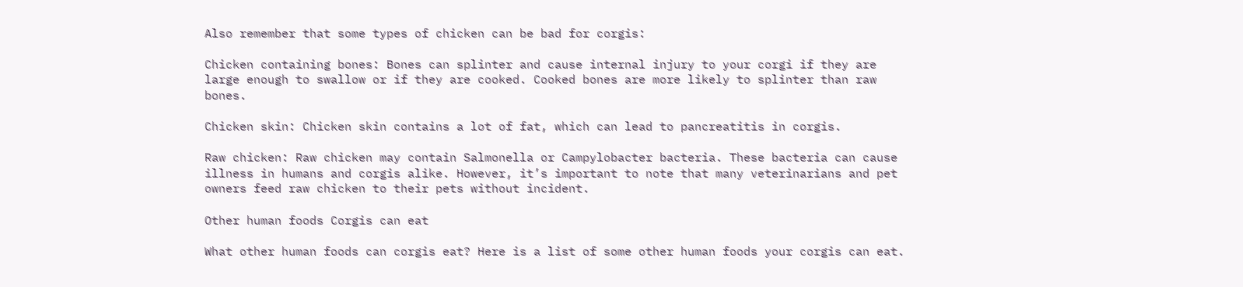Also remember that some types of chicken can be bad for corgis:

Chicken containing bones: Bones can splinter and cause internal injury to your corgi if they are large enough to swallow or if they are cooked. Cooked bones are more likely to splinter than raw bones.

Chicken skin: Chicken skin contains a lot of fat, which can lead to pancreatitis in corgis.

Raw chicken: Raw chicken may contain Salmonella or Campylobacter bacteria. These bacteria can cause illness in humans and corgis alike. However, it’s important to note that many veterinarians and pet owners feed raw chicken to their pets without incident.

Other human foods Corgis can eat

What other human foods can corgis eat? Here is a list of some other human foods your corgis can eat.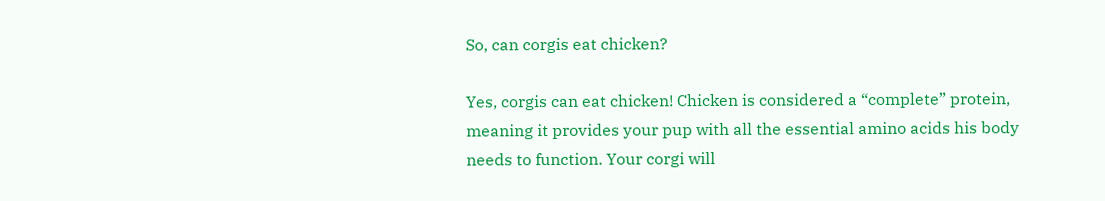So, can corgis eat chicken?

Yes, corgis can eat chicken! Chicken is considered a “complete” protein, meaning it provides your pup with all the essential amino acids his body needs to function. Your corgi will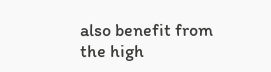also benefit from the high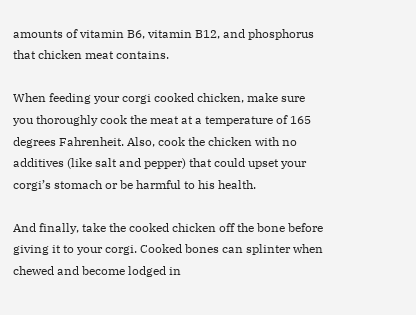amounts of vitamin B6, vitamin B12, and phosphorus that chicken meat contains.

When feeding your corgi cooked chicken, make sure you thoroughly cook the meat at a temperature of 165 degrees Fahrenheit. Also, cook the chicken with no additives (like salt and pepper) that could upset your corgi’s stomach or be harmful to his health.

And finally, take the cooked chicken off the bone before giving it to your corgi. Cooked bones can splinter when chewed and become lodged in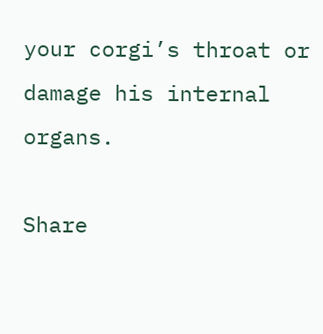your corgi’s throat or damage his internal organs.

Share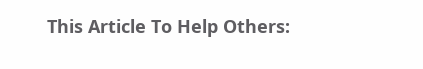This Article To Help Others: